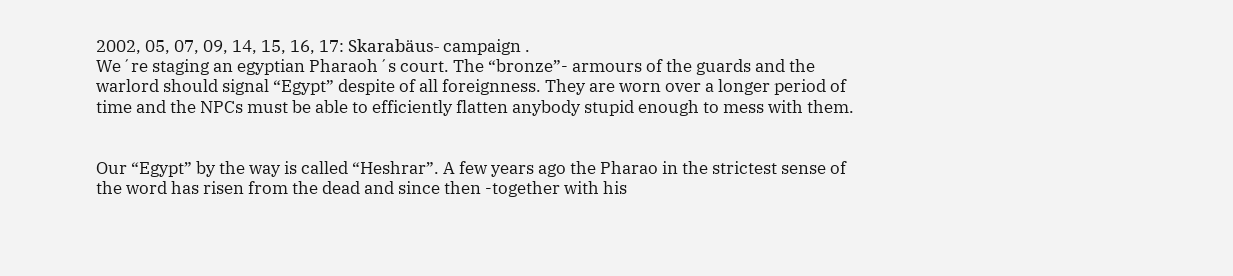2002, 05, 07, 09, 14, 15, 16, 17: Skarabäus- campaign .
We´re staging an egyptian Pharaoh´s court. The “bronze”- armours of the guards and the warlord should signal “Egypt” despite of all foreignness. They are worn over a longer period of time and the NPCs must be able to efficiently flatten anybody stupid enough to mess with them.


Our “Egypt” by the way is called “Heshrar”. A few years ago the Pharao in the strictest sense of the word has risen from the dead and since then -together with his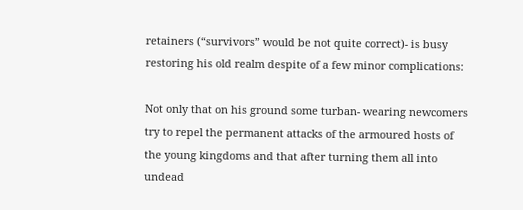retainers (“survivors” would be not quite correct)- is busy restoring his old realm despite of a few minor complications:

Not only that on his ground some turban- wearing newcomers try to repel the permanent attacks of the armoured hosts of the young kingdoms and that after turning them all into undead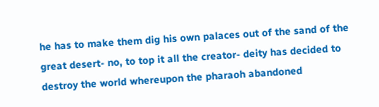he has to make them dig his own palaces out of the sand of the great desert- no, to top it all the creator- deity has decided to destroy the world whereupon the pharaoh abandoned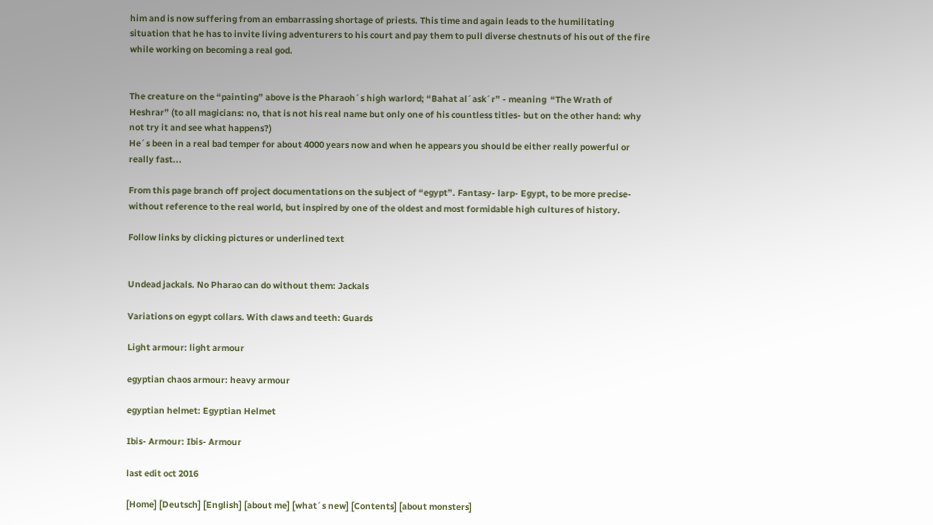him and is now suffering from an embarrassing shortage of priests. This time and again leads to the humilitating situation that he has to invite living adventurers to his court and pay them to pull diverse chestnuts of his out of the fire while working on becoming a real god.


The creature on the “painting” above is the Pharaoh´s high warlord; “Bahat al´ask´r” - meaning  “The Wrath of Heshrar” (to all magicians: no, that is not his real name but only one of his countless titles- but on the other hand: why not try it and see what happens?)
He´s been in a real bad temper for about 4000 years now and when he appears you should be either really powerful or really fast...

From this page branch off project documentations on the subject of “egypt”. Fantasy- larp- Egypt, to be more precise- without reference to the real world, but inspired by one of the oldest and most formidable high cultures of history.

Follow links by clicking pictures or underlined text


Undead jackals. No Pharao can do without them: Jackals

Variations on egypt collars. With claws and teeth: Guards

Light armour: light armour

egyptian chaos armour: heavy armour

egyptian helmet: Egyptian Helmet

Ibis- Armour: Ibis- Armour

last edit oct 2016

[Home] [Deutsch] [English] [about me] [what´s new] [Contents] [about monsters]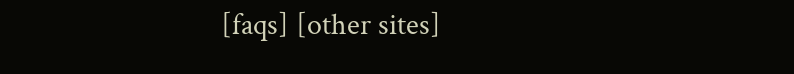[faqs] [other sites]